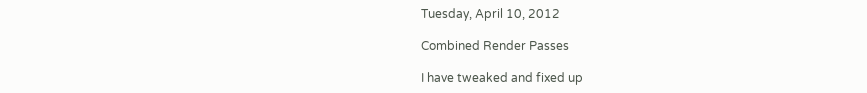Tuesday, April 10, 2012

Combined Render Passes

I have tweaked and fixed up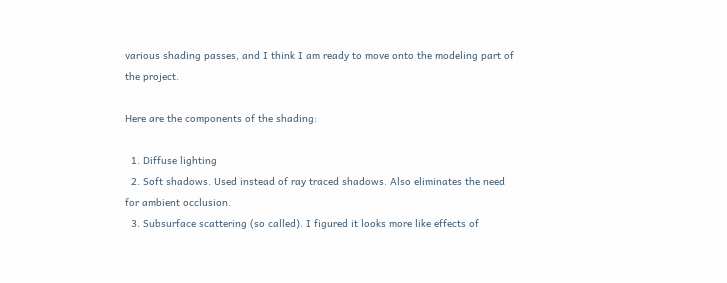various shading passes, and I think I am ready to move onto the modeling part of the project.

Here are the components of the shading:

  1. Diffuse lighting
  2. Soft shadows. Used instead of ray traced shadows. Also eliminates the need for ambient occlusion.
  3. Subsurface scattering (so called). I figured it looks more like effects of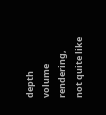depth volume rendering, not quite like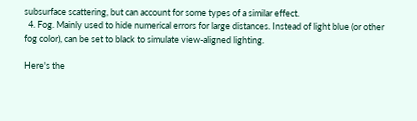subsurface scattering, but can account for some types of a similar effect.
  4. Fog. Mainly used to hide numerical errors for large distances. Instead of light blue (or other fog color), can be set to black to simulate view-aligned lighting.

Here's the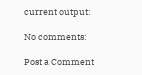current output:

No comments:

Post a Comment